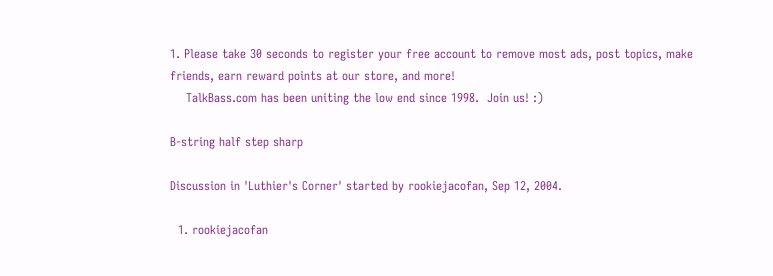1. Please take 30 seconds to register your free account to remove most ads, post topics, make friends, earn reward points at our store, and more!
    TalkBass.com has been uniting the low end since 1998.  Join us! :)

B-string half step sharp

Discussion in 'Luthier's Corner' started by rookiejacofan, Sep 12, 2004.

  1. rookiejacofan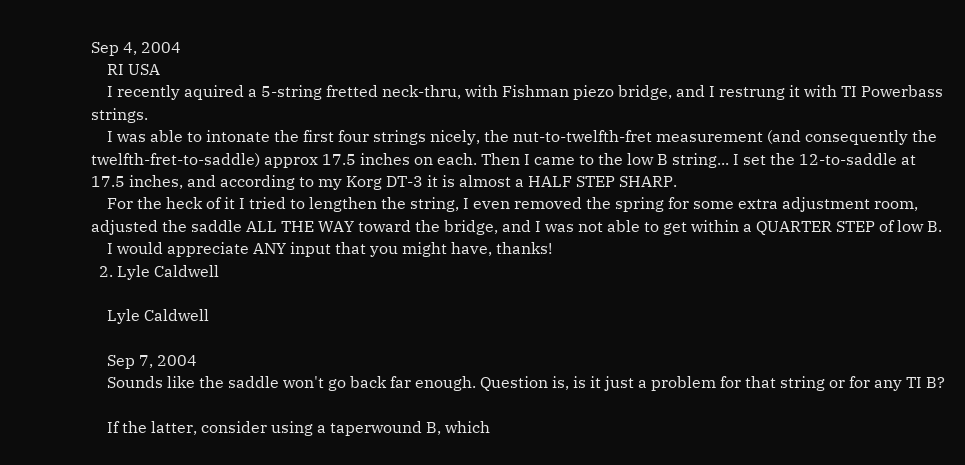Sep 4, 2004
    RI USA
    I recently aquired a 5-string fretted neck-thru, with Fishman piezo bridge, and I restrung it with TI Powerbass strings.
    I was able to intonate the first four strings nicely, the nut-to-twelfth-fret measurement (and consequently the twelfth-fret-to-saddle) approx 17.5 inches on each. Then I came to the low B string... I set the 12-to-saddle at 17.5 inches, and according to my Korg DT-3 it is almost a HALF STEP SHARP.
    For the heck of it I tried to lengthen the string, I even removed the spring for some extra adjustment room, adjusted the saddle ALL THE WAY toward the bridge, and I was not able to get within a QUARTER STEP of low B.
    I would appreciate ANY input that you might have, thanks!
  2. Lyle Caldwell

    Lyle Caldwell

    Sep 7, 2004
    Sounds like the saddle won't go back far enough. Question is, is it just a problem for that string or for any TI B?

    If the latter, consider using a taperwound B, which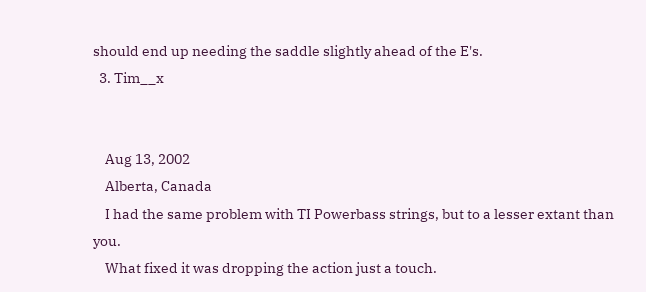should end up needing the saddle slightly ahead of the E's.
  3. Tim__x


    Aug 13, 2002
    Alberta, Canada
    I had the same problem with TI Powerbass strings, but to a lesser extant than you.
    What fixed it was dropping the action just a touch.